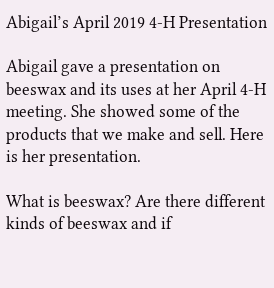Abigail’s April 2019 4-H Presentation

Abigail gave a presentation on beeswax and its uses at her April 4-H meeting. She showed some of the products that we make and sell. Here is her presentation.

What is beeswax? Are there different kinds of beeswax and if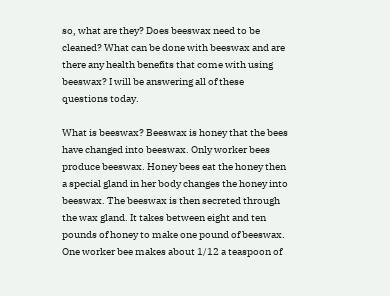so, what are they? Does beeswax need to be cleaned? What can be done with beeswax and are there any health benefits that come with using beeswax? I will be answering all of these questions today.

What is beeswax? Beeswax is honey that the bees have changed into beeswax. Only worker bees produce beeswax. Honey bees eat the honey then a special gland in her body changes the honey into beeswax. The beeswax is then secreted through the wax gland. It takes between eight and ten pounds of honey to make one pound of beeswax. One worker bee makes about 1/12 a teaspoon of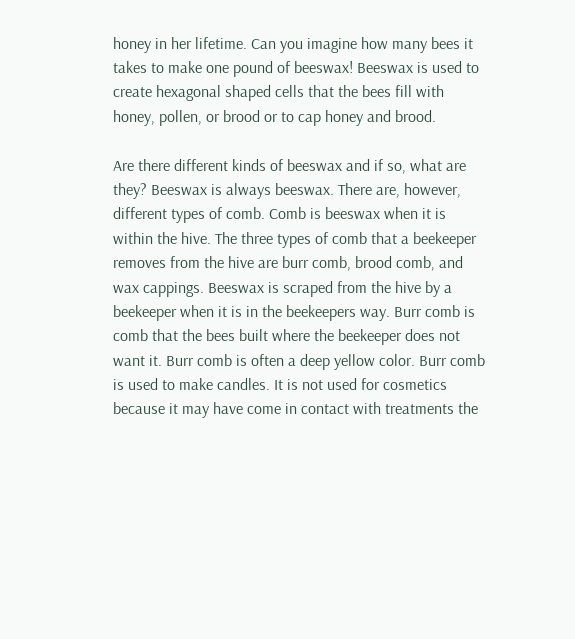honey in her lifetime. Can you imagine how many bees it takes to make one pound of beeswax! Beeswax is used to create hexagonal shaped cells that the bees fill with honey, pollen, or brood or to cap honey and brood.

Are there different kinds of beeswax and if so, what are they? Beeswax is always beeswax. There are, however, different types of comb. Comb is beeswax when it is within the hive. The three types of comb that a beekeeper removes from the hive are burr comb, brood comb, and wax cappings. Beeswax is scraped from the hive by a beekeeper when it is in the beekeepers way. Burr comb is comb that the bees built where the beekeeper does not want it. Burr comb is often a deep yellow color. Burr comb is used to make candles. It is not used for cosmetics because it may have come in contact with treatments the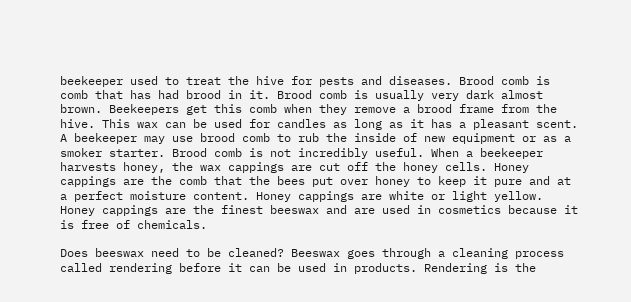beekeeper used to treat the hive for pests and diseases. Brood comb is comb that has had brood in it. Brood comb is usually very dark almost brown. Beekeepers get this comb when they remove a brood frame from the hive. This wax can be used for candles as long as it has a pleasant scent. A beekeeper may use brood comb to rub the inside of new equipment or as a smoker starter. Brood comb is not incredibly useful. When a beekeeper harvests honey, the wax cappings are cut off the honey cells. Honey cappings are the comb that the bees put over honey to keep it pure and at a perfect moisture content. Honey cappings are white or light yellow. Honey cappings are the finest beeswax and are used in cosmetics because it is free of chemicals.

Does beeswax need to be cleaned? Beeswax goes through a cleaning process called rendering before it can be used in products. Rendering is the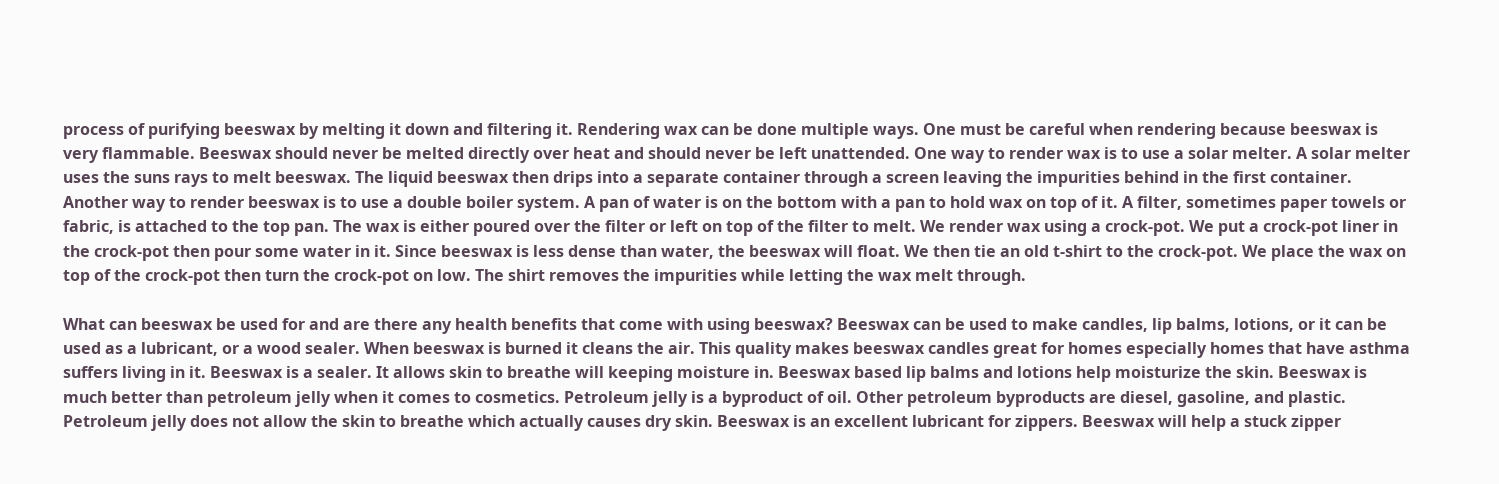process of purifying beeswax by melting it down and filtering it. Rendering wax can be done multiple ways. One must be careful when rendering because beeswax is very flammable. Beeswax should never be melted directly over heat and should never be left unattended. One way to render wax is to use a solar melter. A solar melter uses the suns rays to melt beeswax. The liquid beeswax then drips into a separate container through a screen leaving the impurities behind in the first container. Another way to render beeswax is to use a double boiler system. A pan of water is on the bottom with a pan to hold wax on top of it. A filter, sometimes paper towels or fabric, is attached to the top pan. The wax is either poured over the filter or left on top of the filter to melt. We render wax using a crock-pot. We put a crock-pot liner in the crock-pot then pour some water in it. Since beeswax is less dense than water, the beeswax will float. We then tie an old t-shirt to the crock-pot. We place the wax on top of the crock-pot then turn the crock-pot on low. The shirt removes the impurities while letting the wax melt through.

What can beeswax be used for and are there any health benefits that come with using beeswax? Beeswax can be used to make candles, lip balms, lotions, or it can be used as a lubricant, or a wood sealer. When beeswax is burned it cleans the air. This quality makes beeswax candles great for homes especially homes that have asthma suffers living in it. Beeswax is a sealer. It allows skin to breathe will keeping moisture in. Beeswax based lip balms and lotions help moisturize the skin. Beeswax is much better than petroleum jelly when it comes to cosmetics. Petroleum jelly is a byproduct of oil. Other petroleum byproducts are diesel, gasoline, and plastic. Petroleum jelly does not allow the skin to breathe which actually causes dry skin. Beeswax is an excellent lubricant for zippers. Beeswax will help a stuck zipper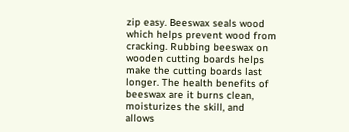zip easy. Beeswax seals wood which helps prevent wood from cracking. Rubbing beeswax on wooden cutting boards helps make the cutting boards last longer. The health benefits of beeswax are it burns clean, moisturizes the skill, and allows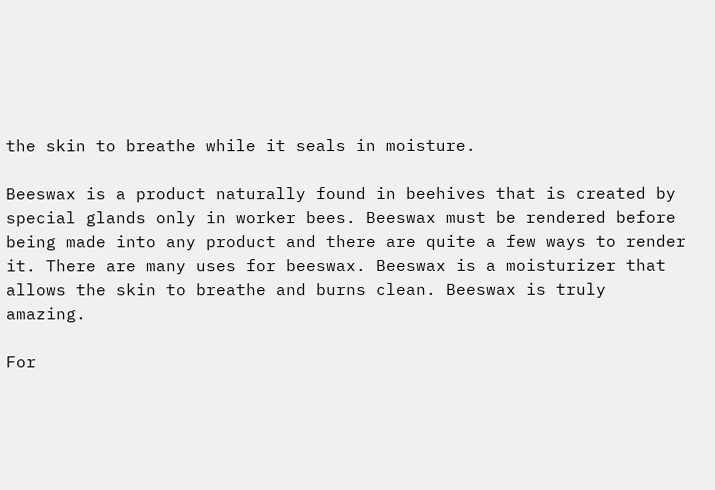the skin to breathe while it seals in moisture.

Beeswax is a product naturally found in beehives that is created by special glands only in worker bees. Beeswax must be rendered before being made into any product and there are quite a few ways to render it. There are many uses for beeswax. Beeswax is a moisturizer that allows the skin to breathe and burns clean. Beeswax is truly amazing.

For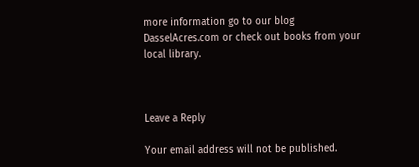more information go to our blog DasselAcres.com or check out books from your local library.



Leave a Reply

Your email address will not be published.